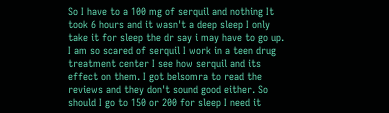So I have to a 100 mg of serquil and nothing It took 6 hours and it wasn't a deep sleep I only take it for sleep the dr say i may have to go up. I am so scared of serquil I work in a teen drug treatment center I see how serquil and its effect on them. I got belsomra to read the reviews and they don't sound good either. So should I go to 150 or 200 for sleep I need it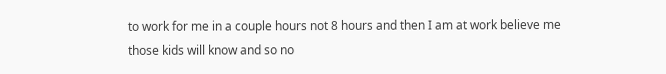to work for me in a couple hours not 8 hours and then I am at work believe me those kids will know and so no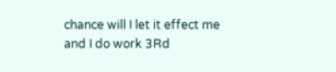chance will I let it effect me and I do work 3Rd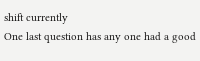shift currently
One last question has any one had a good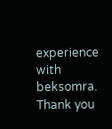experience with beksomra. Thank you